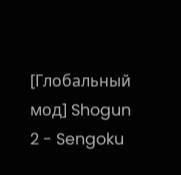[Глобальный мод] Shogun 2 - Sengoku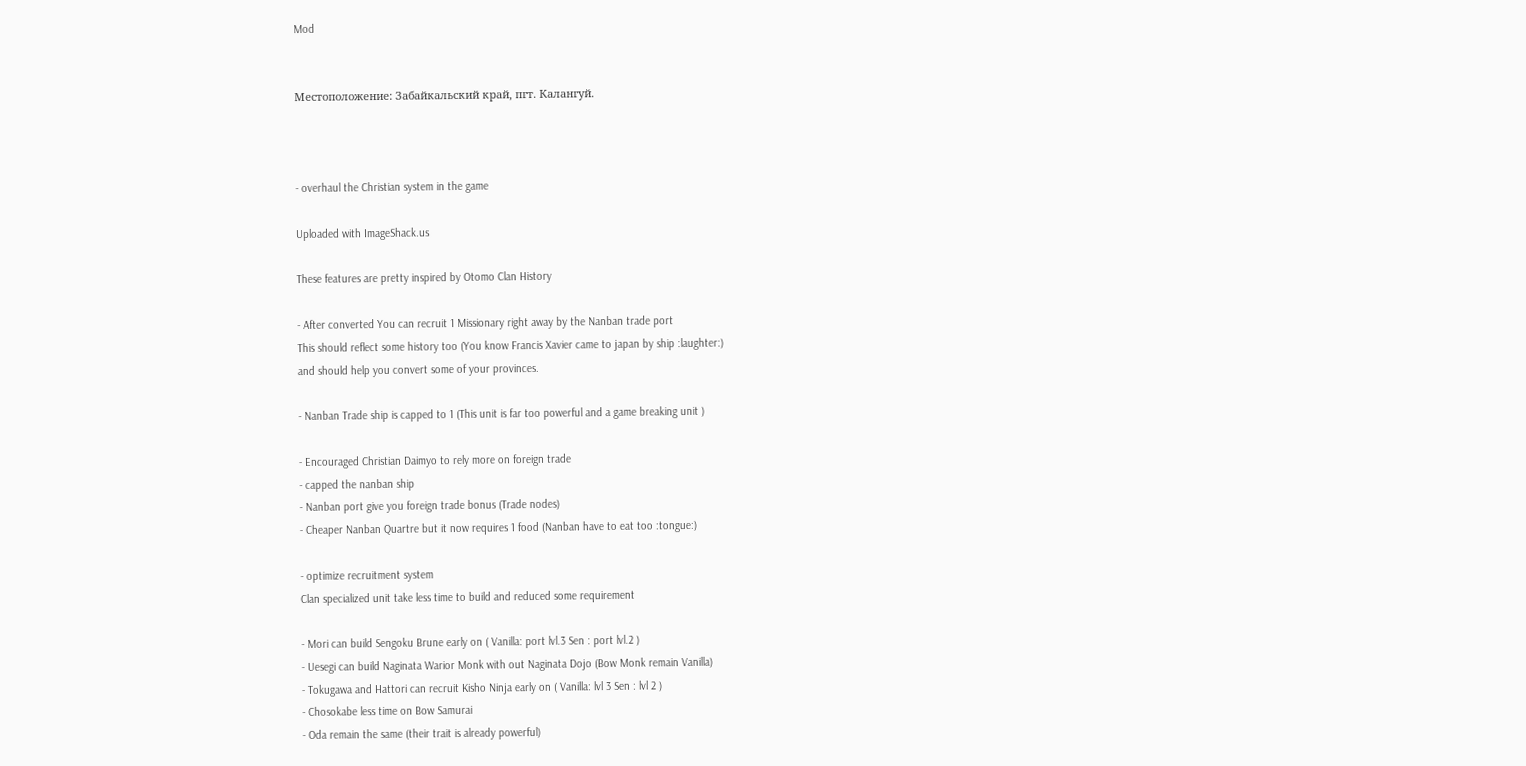Mod


Местоположение: Забайкальский край, пгт. Калангуй.



- overhaul the Christian system in the game

Uploaded with ImageShack.us

These features are pretty inspired by Otomo Clan History

- After converted You can recruit 1 Missionary right away by the Nanban trade port
This should reflect some history too (You know Francis Xavier came to japan by ship :laughter:)
and should help you convert some of your provinces.

- Nanban Trade ship is capped to 1 (This unit is far too powerful and a game breaking unit )

- Encouraged Christian Daimyo to rely more on foreign trade
- capped the nanban ship
- Nanban port give you foreign trade bonus (Trade nodes)
- Cheaper Nanban Quartre but it now requires 1 food (Nanban have to eat too :tongue:)

- optimize recruitment system
Clan specialized unit take less time to build and reduced some requirement

- Mori can build Sengoku Brune early on ( Vanilla: port lvl.3 Sen : port lvl.2 )
- Uesegi can build Naginata Warior Monk with out Naginata Dojo (Bow Monk remain Vanilla)
- Tokugawa and Hattori can recruit Kisho Ninja early on ( Vanilla: lvl 3 Sen : lvl 2 )
- Chosokabe less time on Bow Samurai
- Oda remain the same (their trait is already powerful)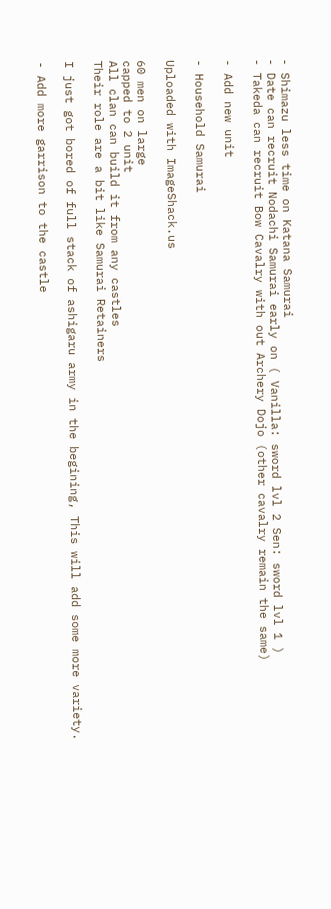- Shimazu less time on Katana Samurai
- Date can recruit Nodachi Samurai early on ( Vanilla: sword lvl 2 Sen: sword lvl 1 )
- Takeda can recruit Bow Cavalry with out Archery Dojo (other cavalry remain the same)

- Add new unit

- Household Samurai

Uploaded with ImageShack.us

60 men on large
capped to 2 unit
All clan can build it from any castles
Their role are a bit like Samurai Retainers

I just got bored of full stack of ashigaru army in the begining, This will add some more variety.

- Add more garrison to the castle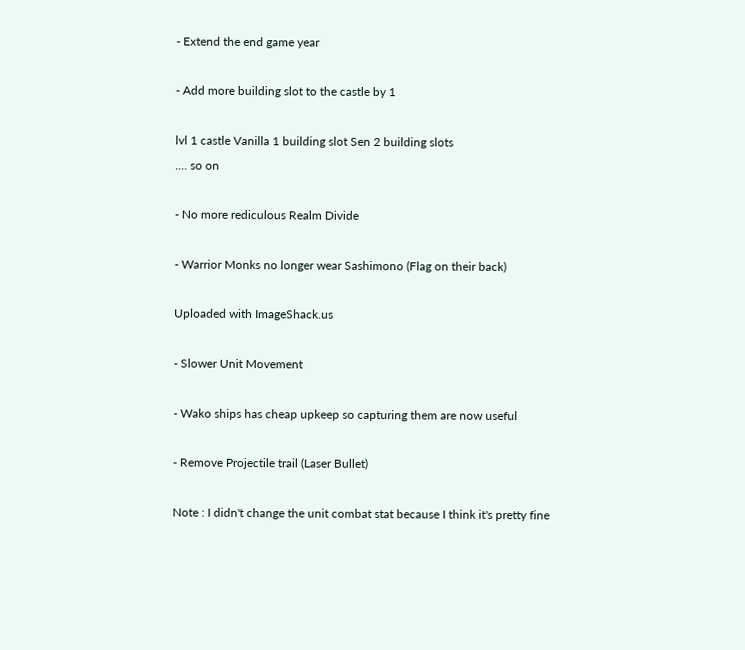- Extend the end game year

- Add more building slot to the castle by 1

lvl 1 castle Vanilla 1 building slot Sen 2 building slots
.... so on

- No more rediculous Realm Divide

- Warrior Monks no longer wear Sashimono (Flag on their back)

Uploaded with ImageShack.us

- Slower Unit Movement

- Wako ships has cheap upkeep so capturing them are now useful

- Remove Projectile trail (Laser Bullet)

Note : I didn't change the unit combat stat because I think it's pretty fine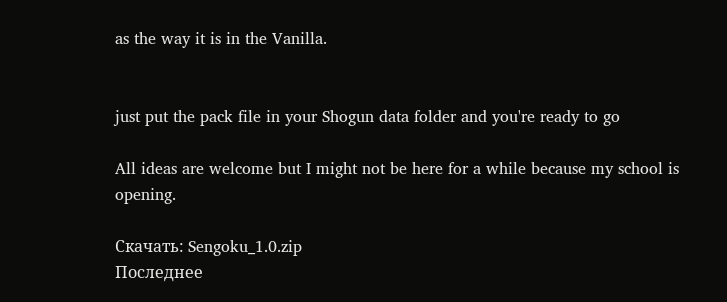as the way it is in the Vanilla.


just put the pack file in your Shogun data folder and you're ready to go

All ideas are welcome but I might not be here for a while because my school is opening.

Скачать: Sengoku_1.0.zip
Последнее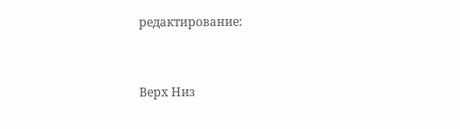редактирование:


Верх Низ